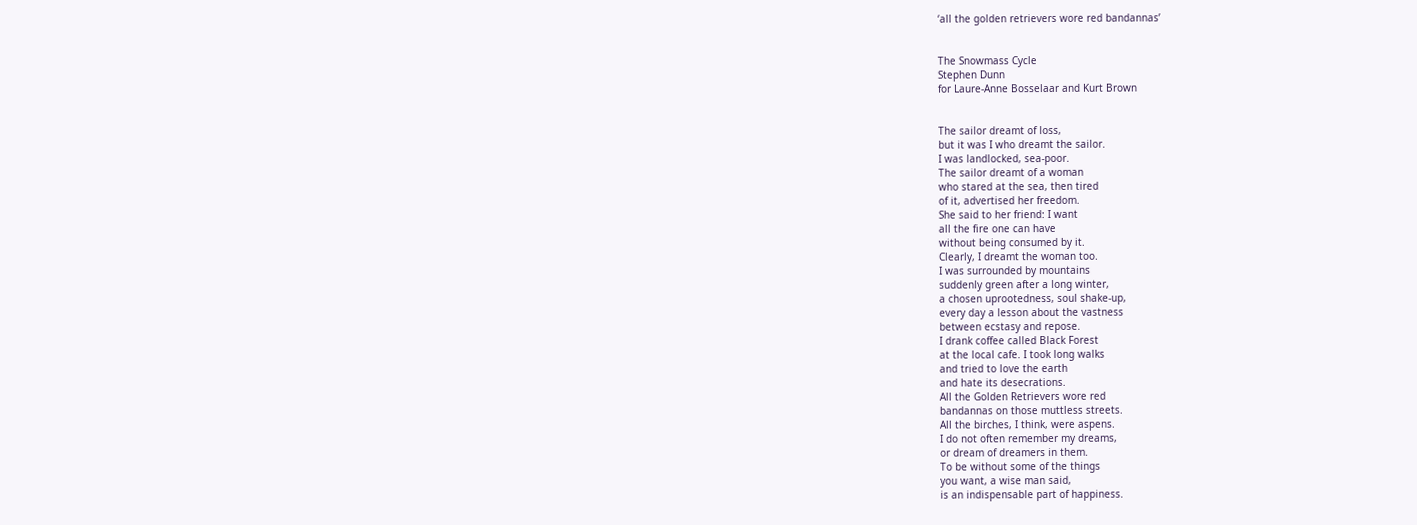‘all the golden retrievers wore red bandannas’


The Snowmass Cycle
Stephen Dunn
for Laure-Anne Bosselaar and Kurt Brown


The sailor dreamt of loss,
but it was I who dreamt the sailor.
I was landlocked, sea-poor.
The sailor dreamt of a woman
who stared at the sea, then tired
of it, advertised her freedom.
She said to her friend: I want
all the fire one can have
without being consumed by it.
Clearly, I dreamt the woman too.
I was surrounded by mountains
suddenly green after a long winter,
a chosen uprootedness, soul shake-up,
every day a lesson about the vastness
between ecstasy and repose.
I drank coffee called Black Forest
at the local cafe. I took long walks
and tried to love the earth
and hate its desecrations.
All the Golden Retrievers wore red
bandannas on those muttless streets.
All the birches, I think, were aspens.
I do not often remember my dreams,
or dream of dreamers in them.
To be without some of the things
you want, a wise man said,
is an indispensable part of happiness.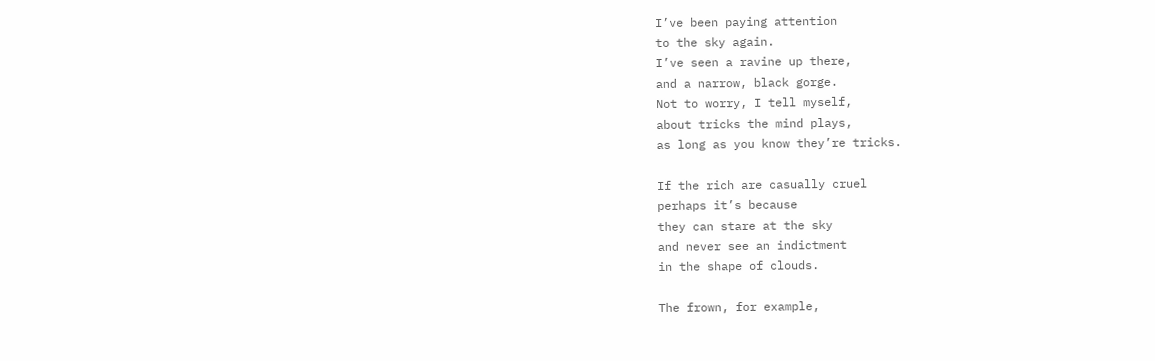I’ve been paying attention
to the sky again.
I’ve seen a ravine up there,
and a narrow, black gorge.
Not to worry, I tell myself,
about tricks the mind plays,
as long as you know they’re tricks.

If the rich are casually cruel
perhaps it’s because
they can stare at the sky
and never see an indictment
in the shape of clouds.

The frown, for example,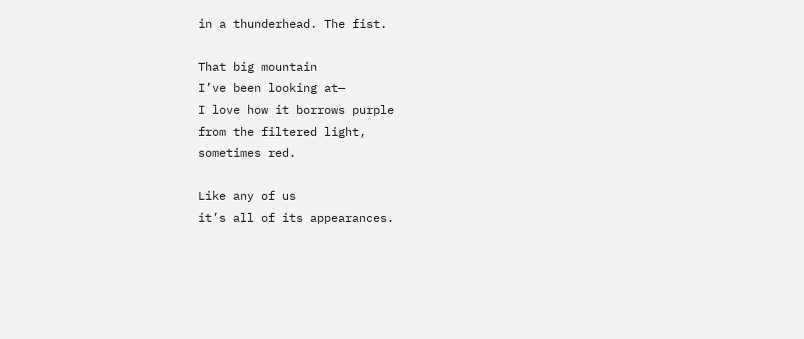in a thunderhead. The fist.

That big mountain
I’ve been looking at—
I love how it borrows purple
from the filtered light,
sometimes red.

Like any of us
it’s all of its appearances.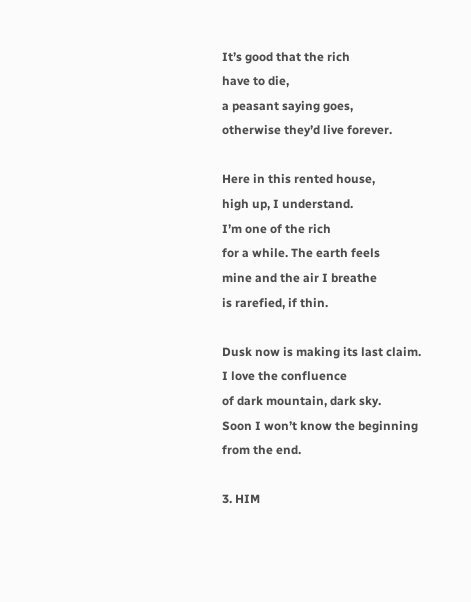It’s good that the rich
have to die,
a peasant saying goes,
otherwise they’d live forever.

Here in this rented house,
high up, I understand.
I’m one of the rich
for a while. The earth feels
mine and the air I breathe
is rarefied, if thin.

Dusk now is making its last claim.
I love the confluence
of dark mountain, dark sky.
Soon I won’t know the beginning
from the end.

3. HIM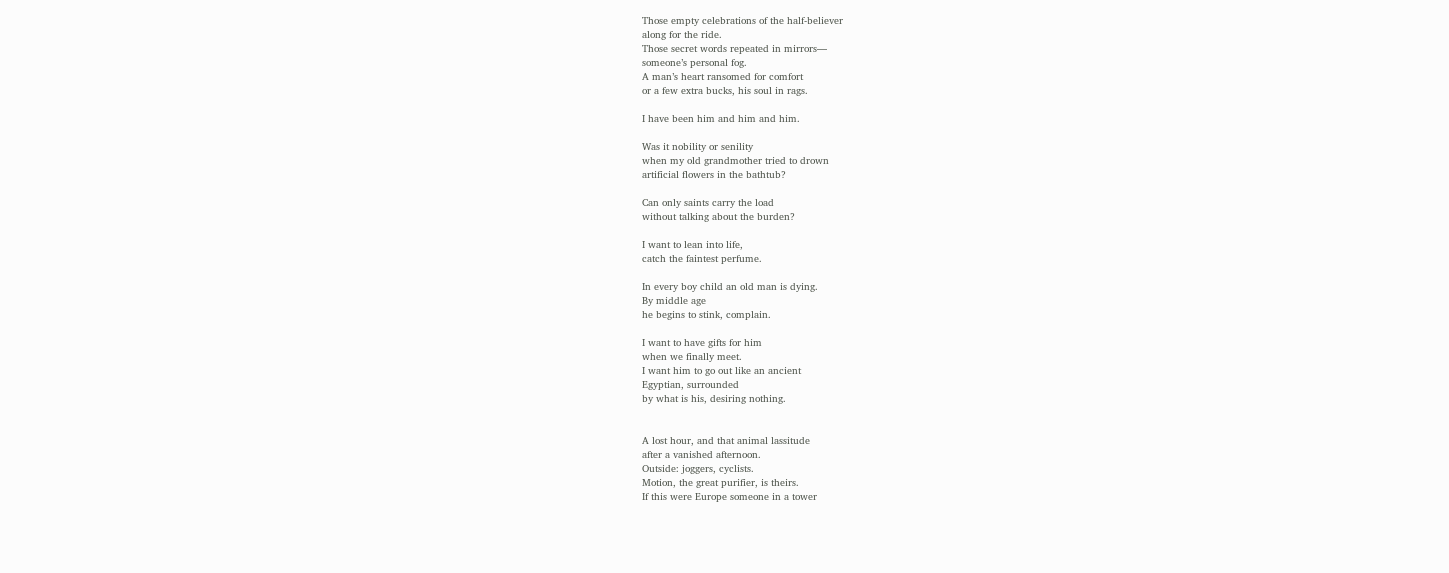Those empty celebrations of the half-believer
along for the ride.
Those secret words repeated in mirrors—
someone’s personal fog.
A man’s heart ransomed for comfort
or a few extra bucks, his soul in rags.

I have been him and him and him.

Was it nobility or senility
when my old grandmother tried to drown
artificial flowers in the bathtub?

Can only saints carry the load
without talking about the burden?

I want to lean into life,
catch the faintest perfume.

In every boy child an old man is dying.
By middle age
he begins to stink, complain.

I want to have gifts for him
when we finally meet.
I want him to go out like an ancient
Egyptian, surrounded
by what is his, desiring nothing.


A lost hour, and that animal lassitude
after a vanished afternoon.
Outside: joggers, cyclists.
Motion, the great purifier, is theirs.
If this were Europe someone in a tower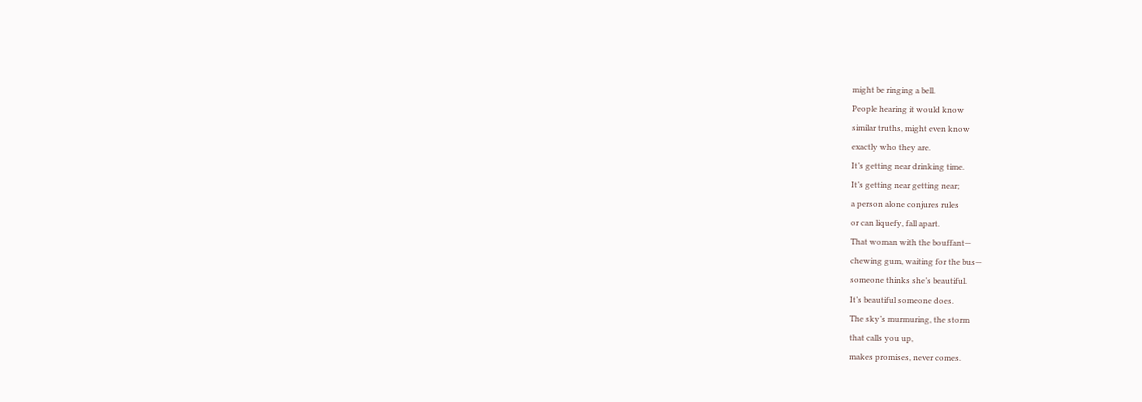might be ringing a bell.
People hearing it would know
similar truths, might even know
exactly who they are.
It’s getting near drinking time.
It’s getting near getting near;
a person alone conjures rules
or can liquefy, fall apart.
That woman with the bouffant—
chewing gum, waiting for the bus—
someone thinks she’s beautiful.
It’s beautiful someone does.
The sky’s murmuring, the storm
that calls you up,
makes promises, never comes.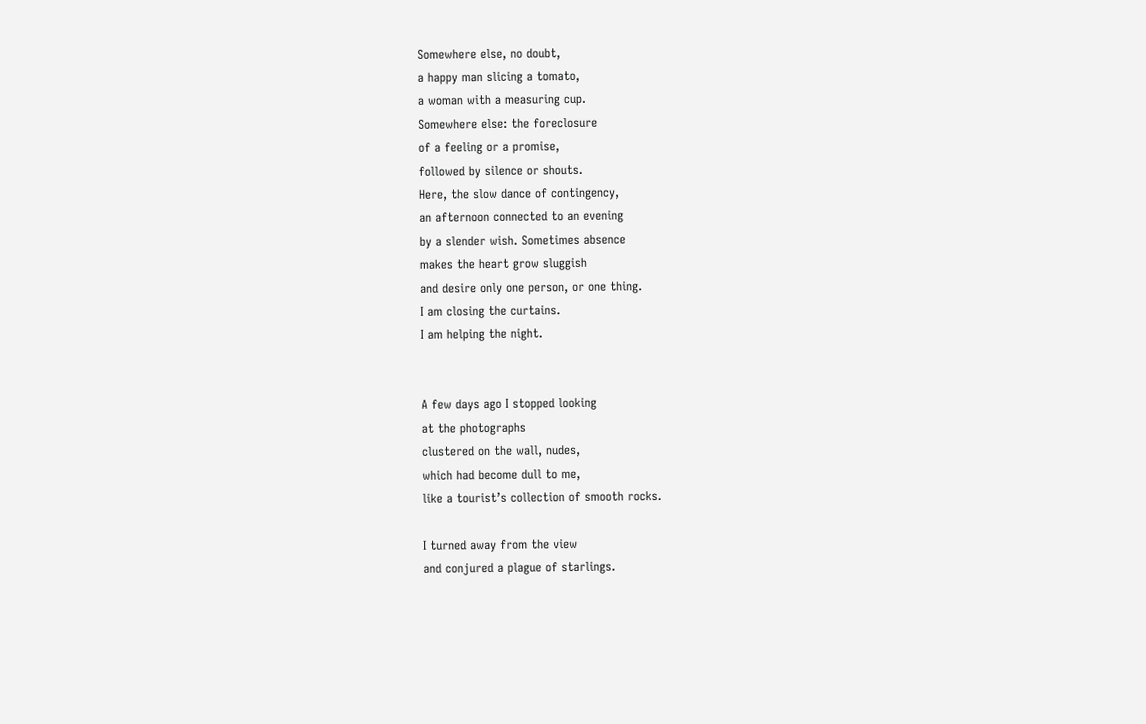Somewhere else, no doubt,
a happy man slicing a tomato,
a woman with a measuring cup.
Somewhere else: the foreclosure
of a feeling or a promise,
followed by silence or shouts.
Here, the slow dance of contingency,
an afternoon connected to an evening
by a slender wish. Sometimes absence
makes the heart grow sluggish
and desire only one person, or one thing.
I am closing the curtains.
I am helping the night.


A few days ago I stopped looking
at the photographs
clustered on the wall, nudes,
which had become dull to me,
like a tourist’s collection of smooth rocks.

I turned away from the view
and conjured a plague of starlings.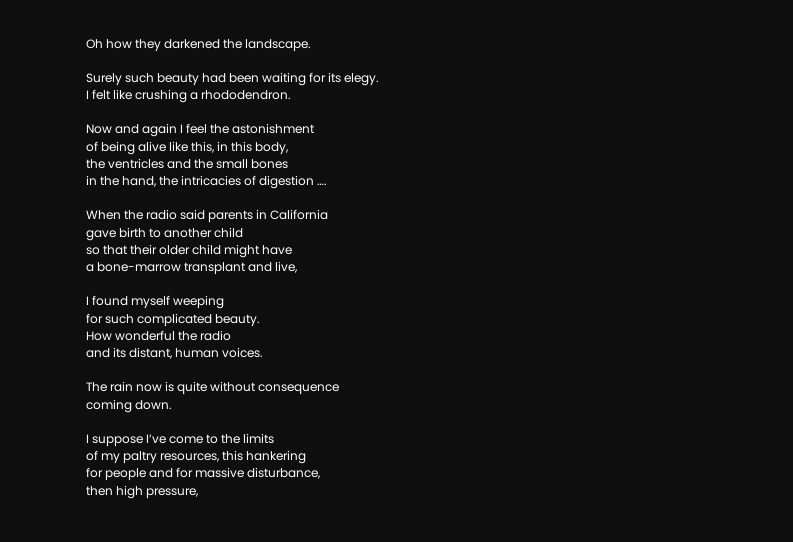Oh how they darkened the landscape.

Surely such beauty had been waiting for its elegy.
I felt like crushing a rhododendron.

Now and again I feel the astonishment
of being alive like this, in this body,
the ventricles and the small bones
in the hand, the intricacies of digestion ….

When the radio said parents in California
gave birth to another child
so that their older child might have
a bone-marrow transplant and live,

I found myself weeping
for such complicated beauty.
How wonderful the radio
and its distant, human voices.

The rain now is quite without consequence
coming down.

I suppose I’ve come to the limits
of my paltry resources, this hankering
for people and for massive disturbance,
then high pressure,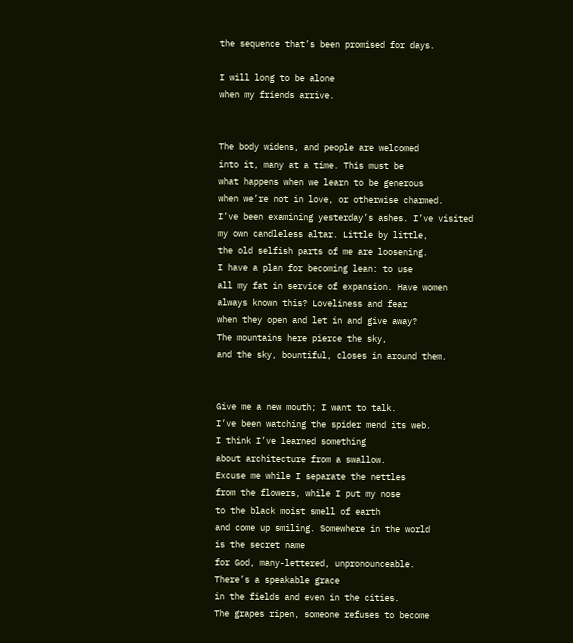the sequence that’s been promised for days.

I will long to be alone
when my friends arrive.


The body widens, and people are welcomed
into it, many at a time. This must be
what happens when we learn to be generous
when we’re not in love, or otherwise charmed.
I’ve been examining yesterday’s ashes. I’ve visited
my own candleless altar. Little by little,
the old selfish parts of me are loosening.
I have a plan for becoming lean: to use
all my fat in service of expansion. Have women
always known this? Loveliness and fear
when they open and let in and give away?
The mountains here pierce the sky,
and the sky, bountiful, closes in around them.


Give me a new mouth; I want to talk.
I’ve been watching the spider mend its web.
I think I’ve learned something
about architecture from a swallow.
Excuse me while I separate the nettles
from the flowers, while I put my nose
to the black moist smell of earth
and come up smiling. Somewhere in the world
is the secret name
for God, many-lettered, unpronounceable.
There’s a speakable grace
in the fields and even in the cities.
The grapes ripen, someone refuses to become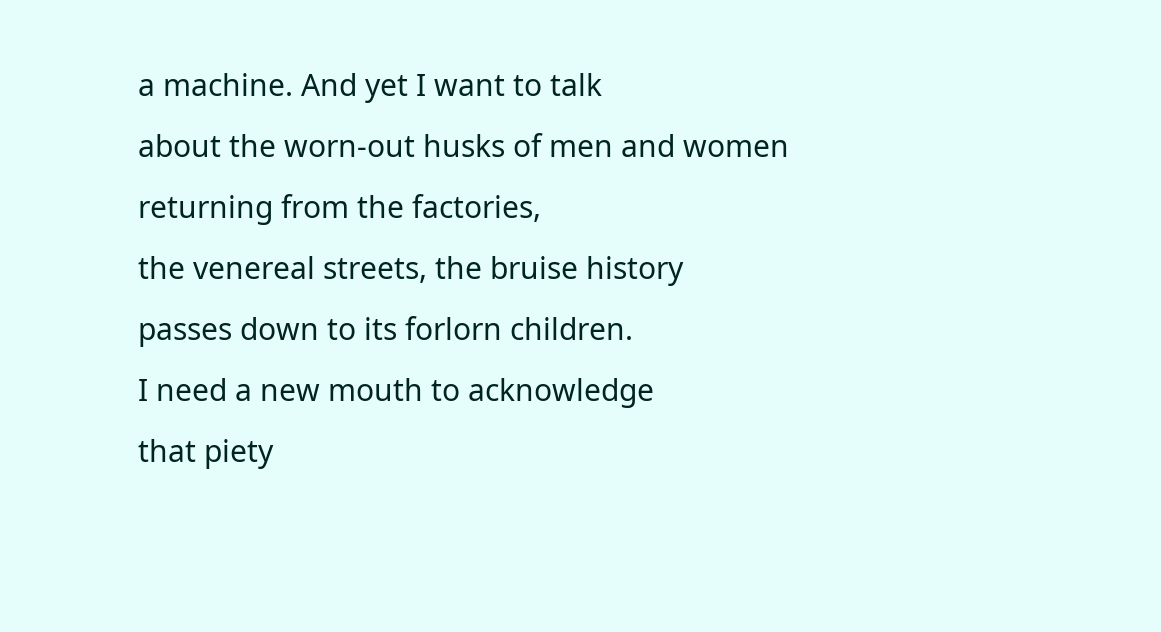a machine. And yet I want to talk
about the worn-out husks of men and women
returning from the factories,
the venereal streets, the bruise history
passes down to its forlorn children.
I need a new mouth to acknowledge
that piety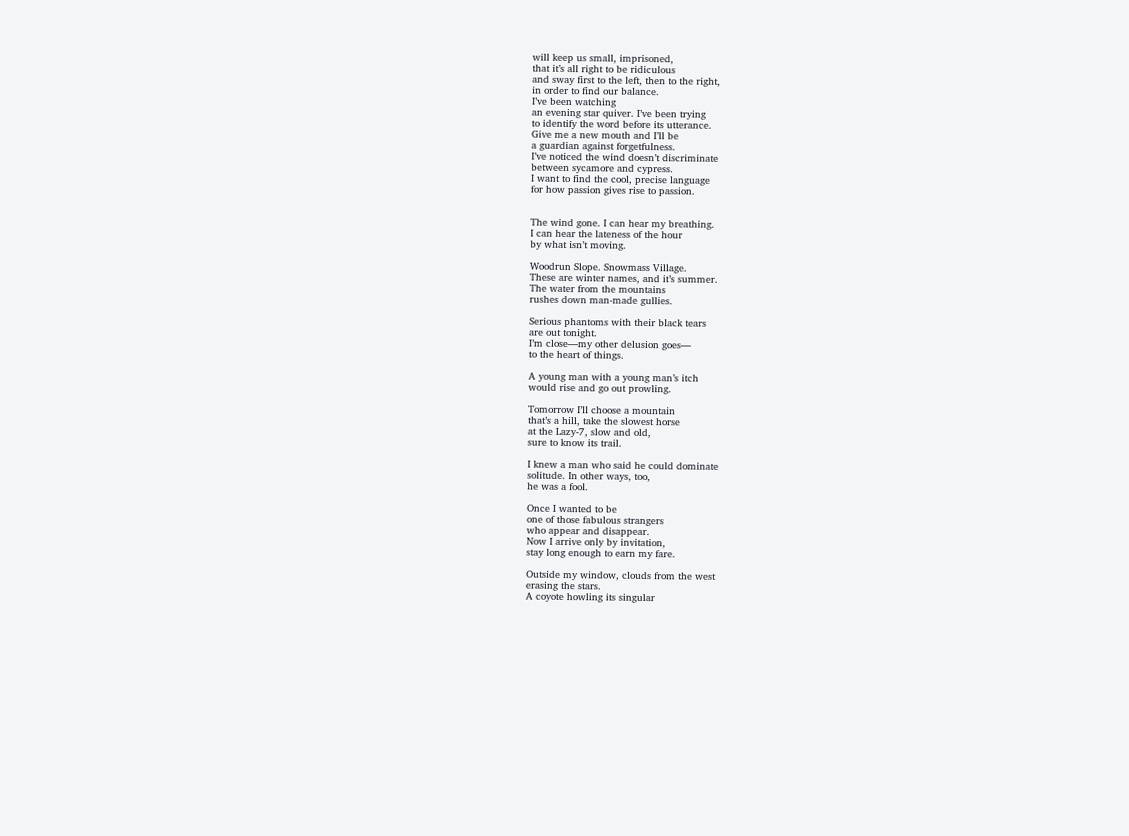will keep us small, imprisoned,
that it’s all right to be ridiculous
and sway first to the left, then to the right,
in order to find our balance.
I’ve been watching
an evening star quiver. I’ve been trying
to identify the word before its utterance.
Give me a new mouth and I’ll be
a guardian against forgetfulness.
I’ve noticed the wind doesn’t discriminate
between sycamore and cypress.
I want to find the cool, precise language
for how passion gives rise to passion.


The wind gone. I can hear my breathing.
I can hear the lateness of the hour
by what isn’t moving.

Woodrun Slope. Snowmass Village.
These are winter names, and it’s summer.
The water from the mountains
rushes down man-made gullies.

Serious phantoms with their black tears
are out tonight.
I’m close—my other delusion goes—
to the heart of things.

A young man with a young man’s itch
would rise and go out prowling.

Tomorrow I’ll choose a mountain
that’s a hill, take the slowest horse
at the Lazy-7, slow and old,
sure to know its trail.

I knew a man who said he could dominate
solitude. In other ways, too,
he was a fool.

Once I wanted to be
one of those fabulous strangers
who appear and disappear.
Now I arrive only by invitation,
stay long enough to earn my fare.

Outside my window, clouds from the west
erasing the stars.
A coyote howling its singular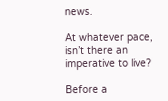news.

At whatever pace,
isn’t there an imperative to live?

Before a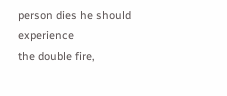person dies he should experience
the double fire,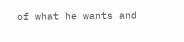of what he wants and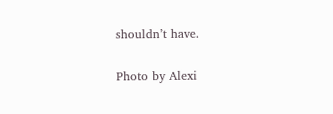shouldn’t have.

Photo by Alexi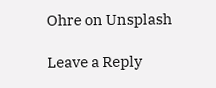Ohre on Unsplash

Leave a Reply